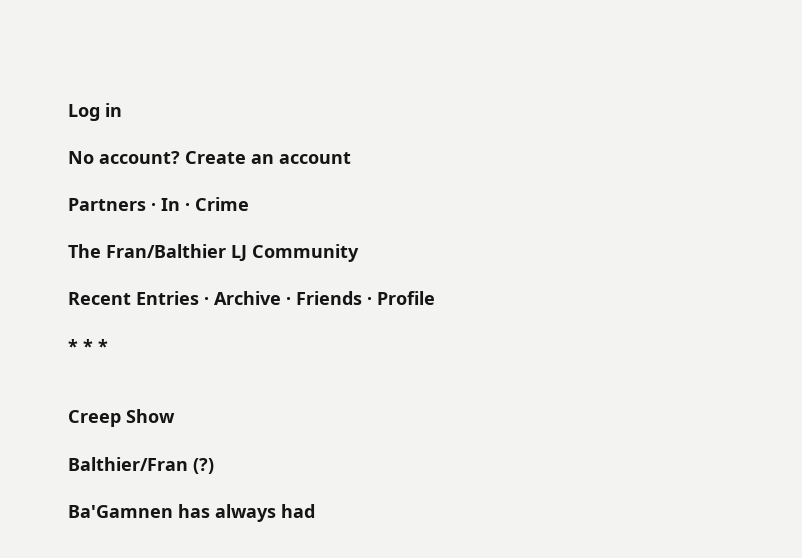Log in

No account? Create an account

Partners · In · Crime

The Fran/Balthier LJ Community

Recent Entries · Archive · Friends · Profile

* * *


Creep Show

Balthier/Fran (?)

Ba'Gamnen has always had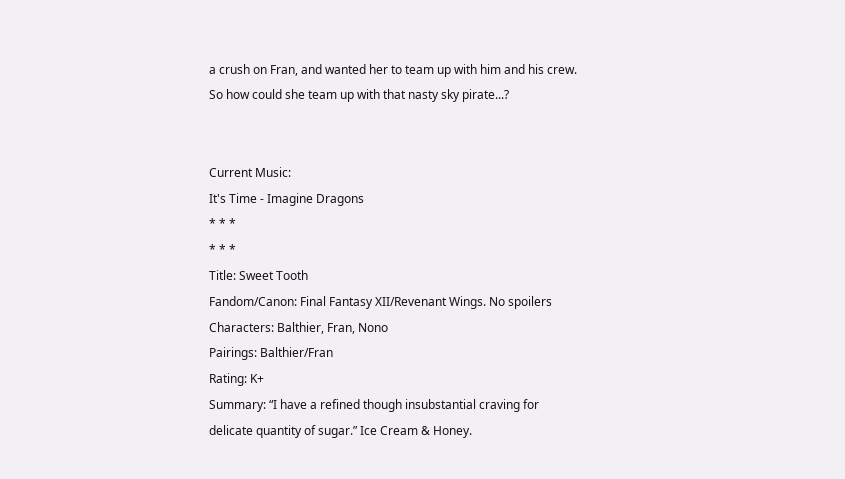a crush on Fran, and wanted her to team up with him and his crew. So how could she team up with that nasty sky pirate...?


Current Music:
It's Time - Imagine Dragons
* * *
* * *
Title: Sweet Tooth
Fandom/Canon: Final Fantasy XII/Revenant Wings. No spoilers
Characters: Balthier, Fran, Nono
Pairings: Balthier/Fran
Rating: K+
Summary: “I have a refined though insubstantial craving for delicate quantity of sugar.” Ice Cream & Honey.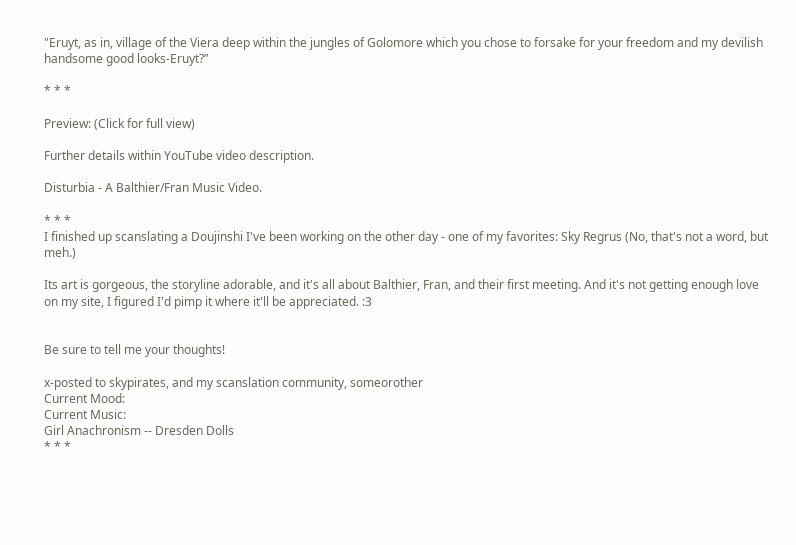"Eruyt, as in, village of the Viera deep within the jungles of Golomore which you chose to forsake for your freedom and my devilish handsome good looks-Eruyt?”

* * *

Preview: (Click for full view)

Further details within YouTube video description.

Disturbia - A Balthier/Fran Music Video.

* * *
I finished up scanslating a Doujinshi I've been working on the other day - one of my favorites: Sky Regrus (No, that's not a word, but meh.)

Its art is gorgeous, the storyline adorable, and it's all about Balthier, Fran, and their first meeting. And it's not getting enough love on my site, I figured I'd pimp it where it'll be appreciated. :3


Be sure to tell me your thoughts!

x-posted to skypirates, and my scanslation community, someorother
Current Mood:
Current Music:
Girl Anachronism -- Dresden Dolls
* * *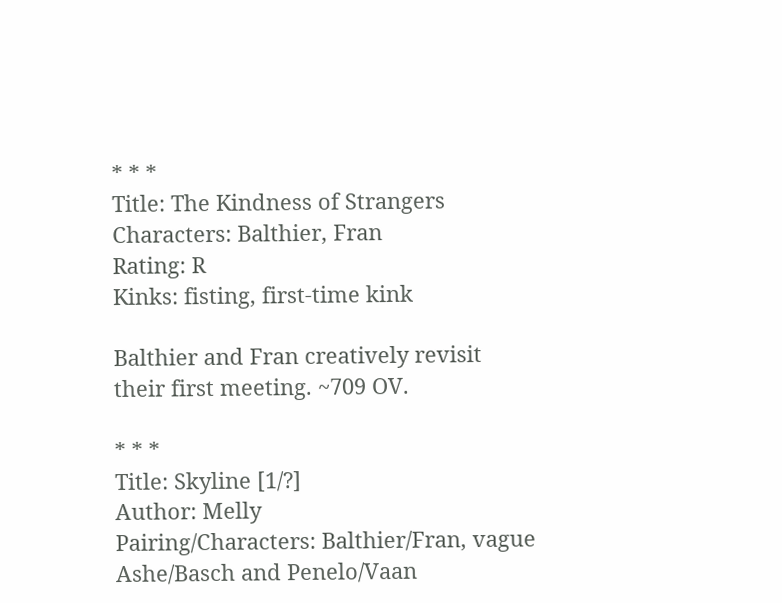* * *
Title: The Kindness of Strangers
Characters: Balthier, Fran
Rating: R
Kinks: fisting, first-time kink

Balthier and Fran creatively revisit their first meeting. ~709 OV.

* * *
Title: Skyline [1/?]
Author: Melly
Pairing/Characters: Balthier/Fran, vague Ashe/Basch and Penelo/Vaan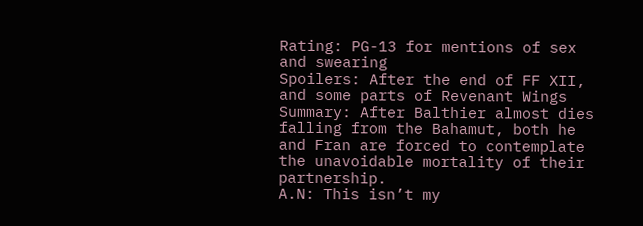Rating: PG-13 for mentions of sex and swearing
Spoilers: After the end of FF XII, and some parts of Revenant Wings
Summary: After Balthier almost dies falling from the Bahamut, both he and Fran are forced to contemplate the unavoidable mortality of their partnership.
A.N: This isn’t my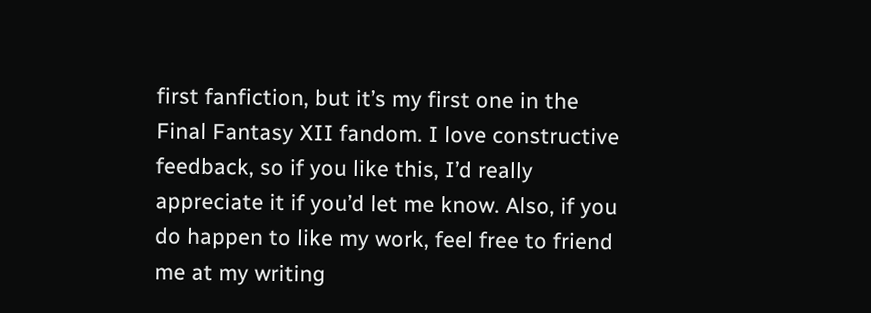first fanfiction, but it’s my first one in the Final Fantasy XII fandom. I love constructive feedback, so if you like this, I’d really appreciate it if you’d let me know. Also, if you do happen to like my work, feel free to friend me at my writing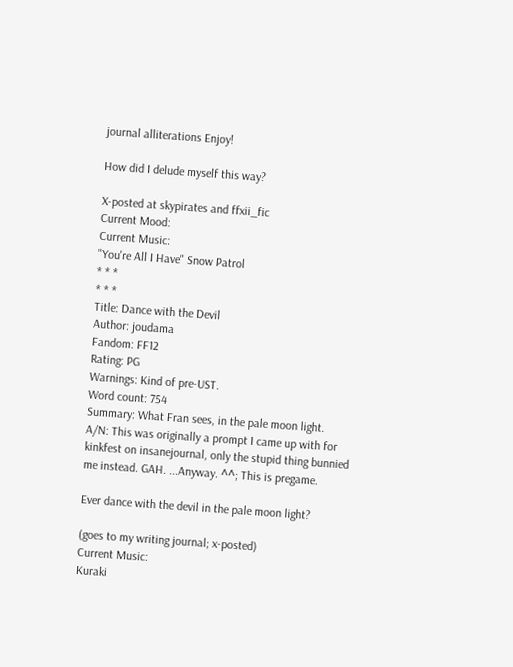journal alliterations Enjoy!

How did I delude myself this way?

X-posted at skypirates and ffxii_fic
Current Mood:
Current Music:
"You're All I Have" Snow Patrol
* * *
* * *
Title: Dance with the Devil
Author: joudama
Fandom: FF12
Rating: PG
Warnings: Kind of pre-UST.
Word count: 754
Summary: What Fran sees, in the pale moon light.
A/N: This was originally a prompt I came up with for kinkfest on insanejournal, only the stupid thing bunnied me instead. GAH. ...Anyway. ^^; This is pregame.

Ever dance with the devil in the pale moon light?

(goes to my writing journal; x-posted)
Current Music:
Kuraki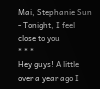Mai, Stephanie Sun - Tonight, I feel close to you
* * *
Hey guys! A little over a year ago I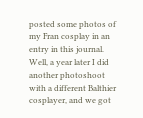posted some photos of my Fran cosplay in an entry in this journal. Well, a year later I did another photoshoot with a different Balthier cosplayer, and we got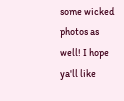some wicked photos as well! I hope ya'll like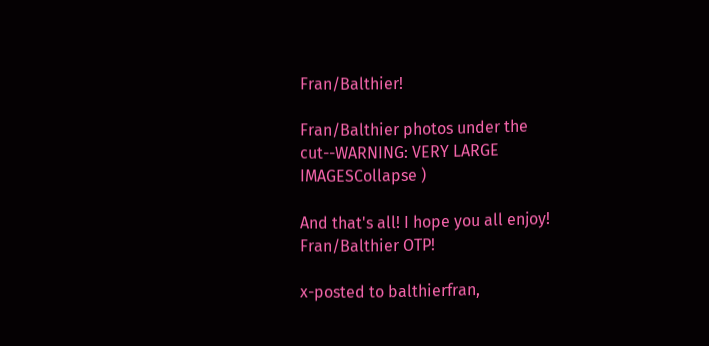Fran/Balthier!

Fran/Balthier photos under the cut--WARNING: VERY LARGE IMAGESCollapse )

And that's all! I hope you all enjoy! Fran/Balthier OTP!

x-posted to balthierfran,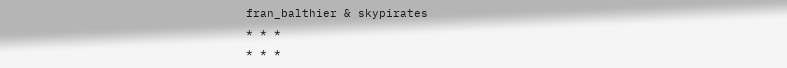fran_balthier & skypirates
* * *
* * *